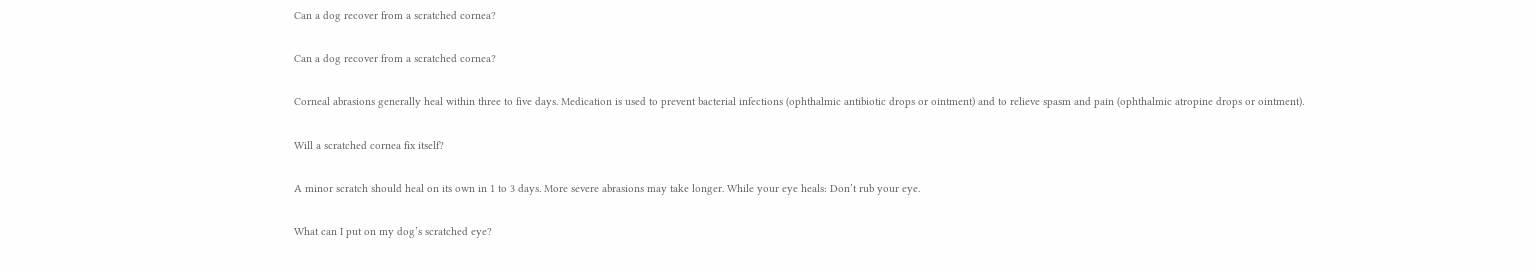Can a dog recover from a scratched cornea?

Can a dog recover from a scratched cornea?

Corneal abrasions generally heal within three to five days. Medication is used to prevent bacterial infections (ophthalmic antibiotic drops or ointment) and to relieve spasm and pain (ophthalmic atropine drops or ointment).

Will a scratched cornea fix itself?

A minor scratch should heal on its own in 1 to 3 days. More severe abrasions may take longer. While your eye heals: Don’t rub your eye.

What can I put on my dog’s scratched eye?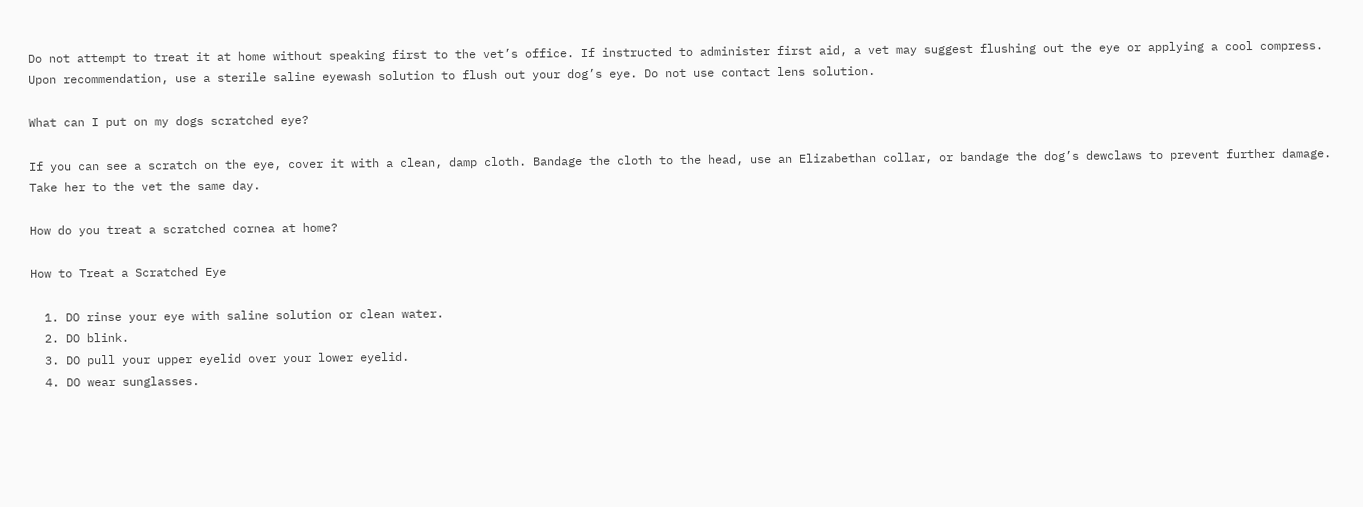Do not attempt to treat it at home without speaking first to the vet’s office. If instructed to administer first aid, a vet may suggest flushing out the eye or applying a cool compress. Upon recommendation, use a sterile saline eyewash solution to flush out your dog’s eye. Do not use contact lens solution.

What can I put on my dogs scratched eye?

If you can see a scratch on the eye, cover it with a clean, damp cloth. Bandage the cloth to the head, use an Elizabethan collar, or bandage the dog’s dewclaws to prevent further damage. Take her to the vet the same day.

How do you treat a scratched cornea at home?

How to Treat a Scratched Eye

  1. DO rinse your eye with saline solution or clean water.
  2. DO blink.
  3. DO pull your upper eyelid over your lower eyelid.
  4. DO wear sunglasses.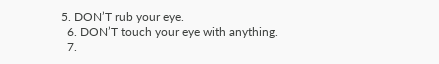5. DON’T rub your eye.
  6. DON’T touch your eye with anything.
  7.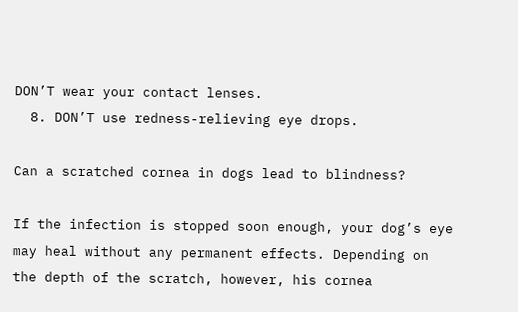DON’T wear your contact lenses.
  8. DON’T use redness-relieving eye drops.

Can a scratched cornea in dogs lead to blindness?

If the infection is stopped soon enough, your dog’s eye may heal without any permanent effects. Depending on the depth of the scratch, however, his cornea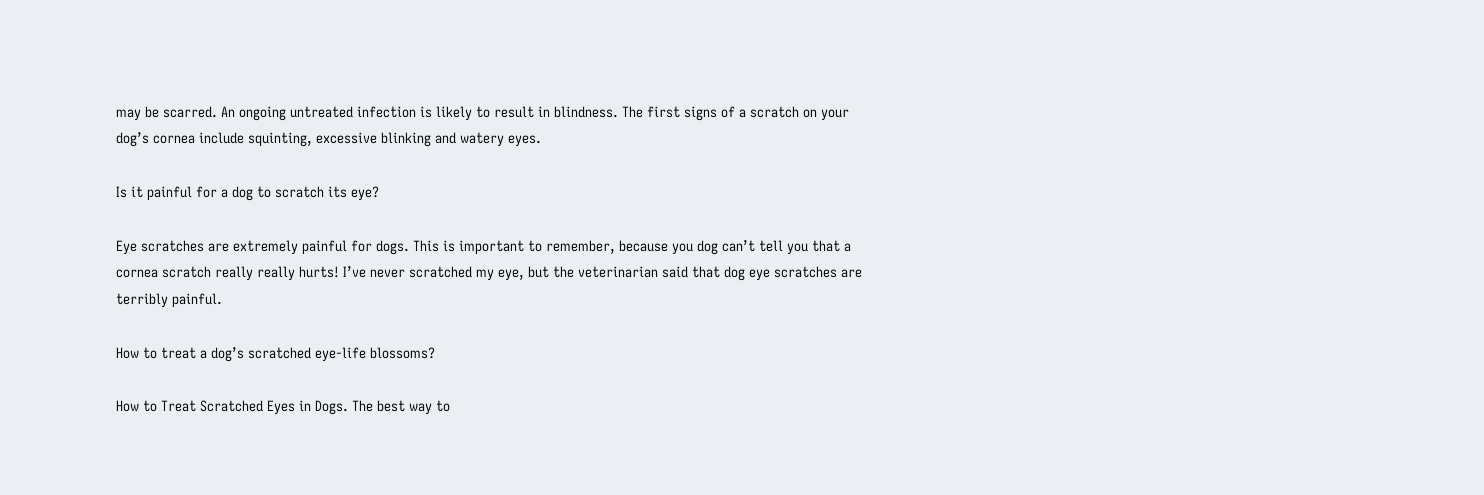may be scarred. An ongoing untreated infection is likely to result in blindness. The first signs of a scratch on your dog’s cornea include squinting, excessive blinking and watery eyes.

Is it painful for a dog to scratch its eye?

Eye scratches are extremely painful for dogs. This is important to remember, because you dog can’t tell you that a cornea scratch really really hurts! I’ve never scratched my eye, but the veterinarian said that dog eye scratches are terribly painful.

How to treat a dog’s scratched eye-life blossoms?

How to Treat Scratched Eyes in Dogs. The best way to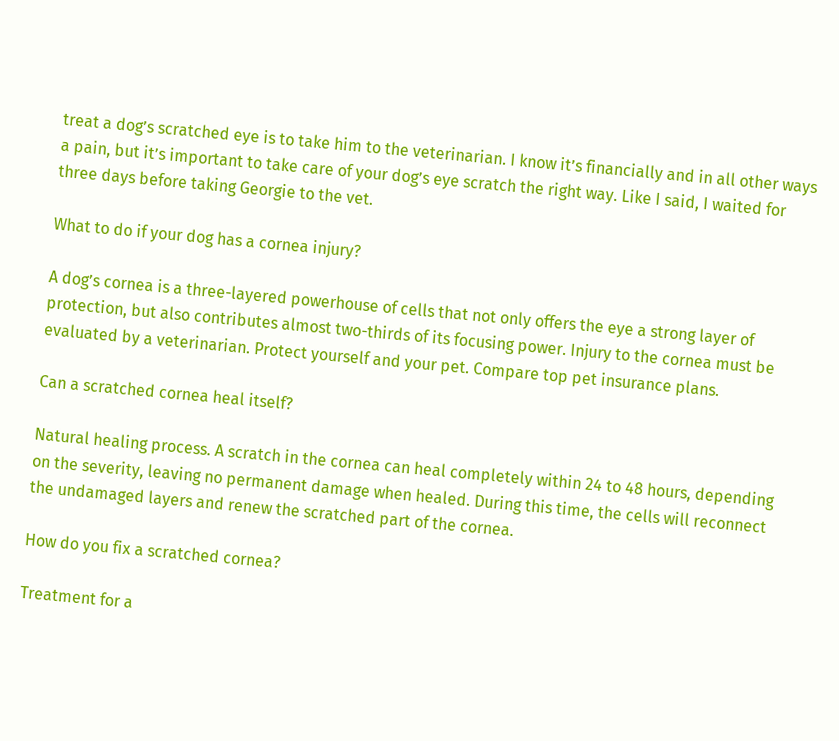treat a dog’s scratched eye is to take him to the veterinarian. I know it’s financially and in all other ways a pain, but it’s important to take care of your dog’s eye scratch the right way. Like I said, I waited for three days before taking Georgie to the vet.

What to do if your dog has a cornea injury?

A dog’s cornea is a three-layered powerhouse of cells that not only offers the eye a strong layer of protection, but also contributes almost two-thirds of its focusing power. Injury to the cornea must be evaluated by a veterinarian. Protect yourself and your pet. Compare top pet insurance plans.

Can a scratched cornea heal itself?

Natural healing process. A scratch in the cornea can heal completely within 24 to 48 hours, depending on the severity, leaving no permanent damage when healed. During this time, the cells will reconnect the undamaged layers and renew the scratched part of the cornea.

How do you fix a scratched cornea?

Treatment for a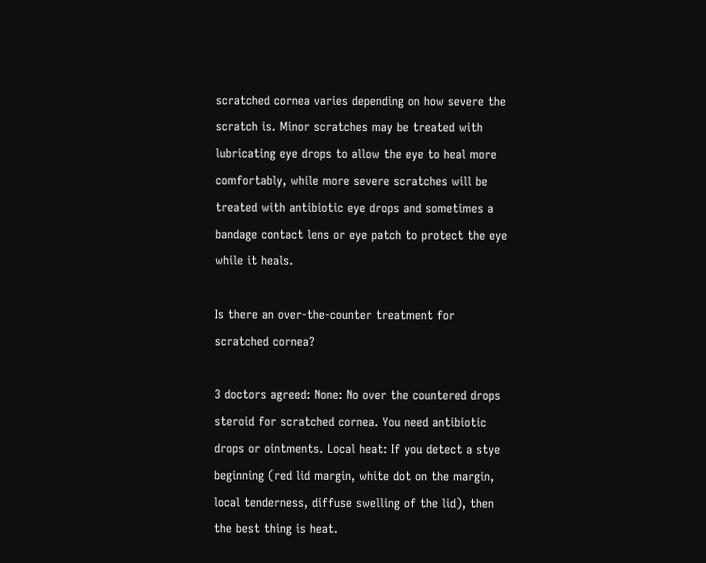scratched cornea varies depending on how severe the scratch is. Minor scratches may be treated with lubricating eye drops to allow the eye to heal more comfortably, while more severe scratches will be treated with antibiotic eye drops and sometimes a bandage contact lens or eye patch to protect the eye while it heals.

Is there an over-the-counter treatment for scratched cornea?

3 doctors agreed: None: No over the countered drops steroid for scratched cornea. You need antibiotic drops or ointments. Local heat: If you detect a stye beginning (red lid margin, white dot on the margin, local tenderness, diffuse swelling of the lid), then the best thing is heat.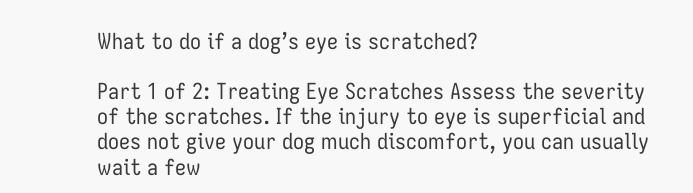What to do if a dog’s eye is scratched?

Part 1 of 2: Treating Eye Scratches Assess the severity of the scratches. If the injury to eye is superficial and does not give your dog much discomfort, you can usually wait a few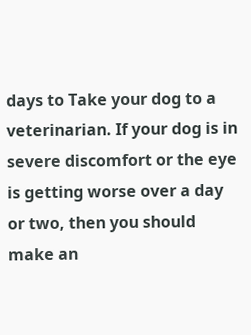days to Take your dog to a veterinarian. If your dog is in severe discomfort or the eye is getting worse over a day or two, then you should make an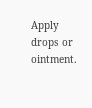Apply drops or ointment.